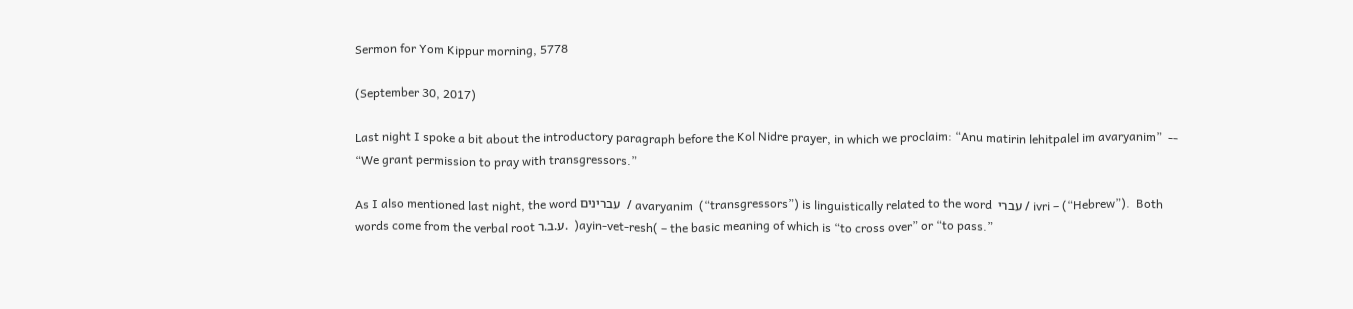Sermon for Yom Kippur morning, 5778

(September 30, 2017)

Last night I spoke a bit about the introductory paragraph before the Kol Nidre prayer, in which we proclaim: “Anu matirin lehitpalel im avaryanim”  -- “We grant permission to pray with transgressors.”

As I also mentioned last night, the word עברינים  / avaryanim  (“transgressors”) is linguistically related to the word  עברי / ivri – (“Hebrew”).  Both words come from the verbal root ע.ב.ר.  )ayin-vet-resh( – the basic meaning of which is “to cross over” or “to pass.”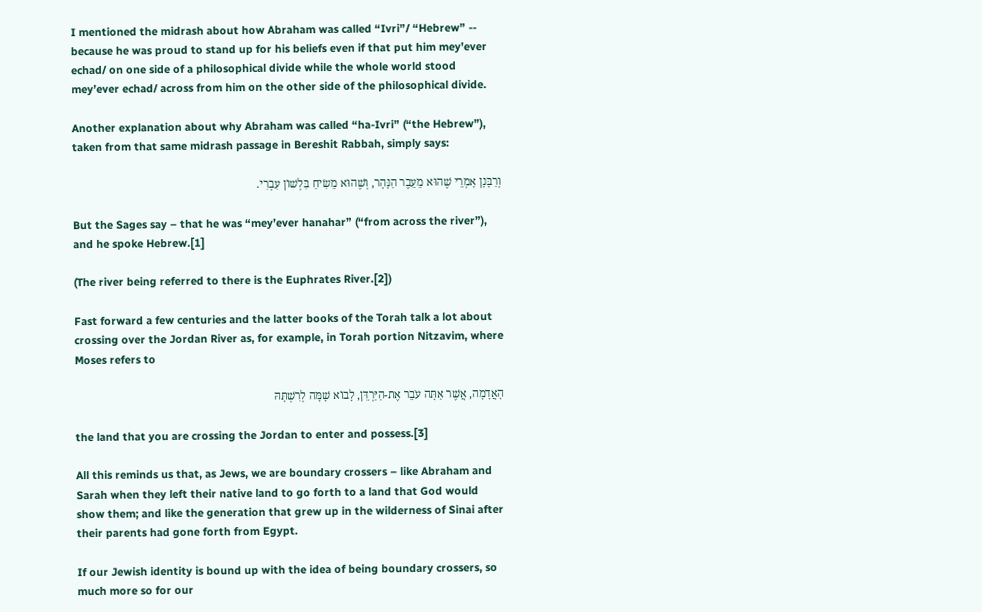I mentioned the midrash about how Abraham was called “Ivri”/ “Hebrew” -- because he was proud to stand up for his beliefs even if that put him mey’ever echad/ on one side of a philosophical divide while the whole world stood mey’ever echad/ across from him on the other side of the philosophical divide.

Another explanation about why Abraham was called “ha-Ivri” (“the Hebrew”), taken from that same midrash passage in Bereshit Rabbah, simply says:

וְרַבָּנָן אָמְרֵי שֶׁהוּא מֵעֵבֶר הַנָּהָר, וְשֶׁהוּא מֵשִׂיחַ בִּלְשׁוֹן עִבְרִי.

But the Sages say – that he was “mey’ever hanahar” (“from across the river”), and he spoke Hebrew.[1]

(The river being referred to there is the Euphrates River.[2])

Fast forward a few centuries and the latter books of the Torah talk a lot about crossing over the Jordan River as, for example, in Torah portion Nitzavim, where Moses refers to

הָאֲדָמָה, אֲשֶׁר אַתָּה עֹבֵר אֶת-הַיַּרְדֵּן, לָבוֹא שָׁמָּה לְרִשְׁתָּהּ

the land that you are crossing the Jordan to enter and possess.[3]

All this reminds us that, as Jews, we are boundary crossers – like Abraham and Sarah when they left their native land to go forth to a land that God would show them; and like the generation that grew up in the wilderness of Sinai after their parents had gone forth from Egypt.

If our Jewish identity is bound up with the idea of being boundary crossers, so much more so for our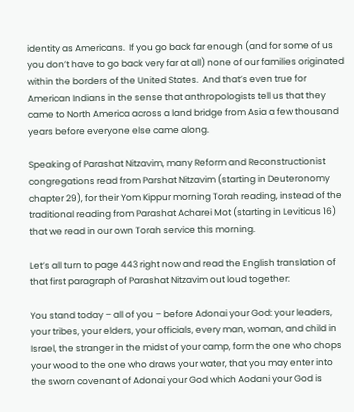identity as Americans.  If you go back far enough (and for some of us you don’t have to go back very far at all) none of our families originated within the borders of the United States.  And that’s even true for American Indians in the sense that anthropologists tell us that they came to North America across a land bridge from Asia a few thousand years before everyone else came along.

Speaking of Parashat Nitzavim, many Reform and Reconstructionist congregations read from Parshat Nitzavim (starting in Deuteronomy chapter 29), for their Yom Kippur morning Torah reading, instead of the traditional reading from Parashat Acharei Mot (starting in Leviticus 16) that we read in our own Torah service this morning.

Let’s all turn to page 443 right now and read the English translation of that first paragraph of Parashat Nitzavim out loud together:

You stand today – all of you – before Adonai your God: your leaders, your tribes, your elders, your officials, every man, woman, and child in Israel, the stranger in the midst of your camp, form the one who chops your wood to the one who draws your water, that you may enter into the sworn covenant of Adonai your God which Aodani your God is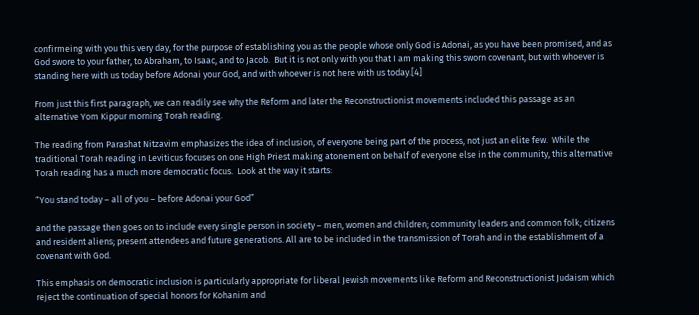confirmeing with you this very day, for the purpose of establishing you as the people whose only God is Adonai, as you have been promised, and as God swore to your father, to Abraham, to Isaac, and to Jacob.  But it is not only with you that I am making this sworn covenant, but with whoever is standing here with us today before Adonai your God, and with whoever is not here with us today.[4]

From just this first paragraph, we can readily see why the Reform and later the Reconstructionist movements included this passage as an alternative Yom Kippur morning Torah reading.

The reading from Parashat Nitzavim emphasizes the idea of inclusion, of everyone being part of the process, not just an elite few.  While the traditional Torah reading in Leviticus focuses on one High Priest making atonement on behalf of everyone else in the community, this alternative Torah reading has a much more democratic focus.  Look at the way it starts:

“You stand today – all of you – before Adonai your God”

and the passage then goes on to include every single person in society – men, women and children; community leaders and common folk; citizens and resident aliens; present attendees and future generations. All are to be included in the transmission of Torah and in the establishment of a covenant with God.

This emphasis on democratic inclusion is particularly appropriate for liberal Jewish movements like Reform and Reconstructionist Judaism which reject the continuation of special honors for Kohanim and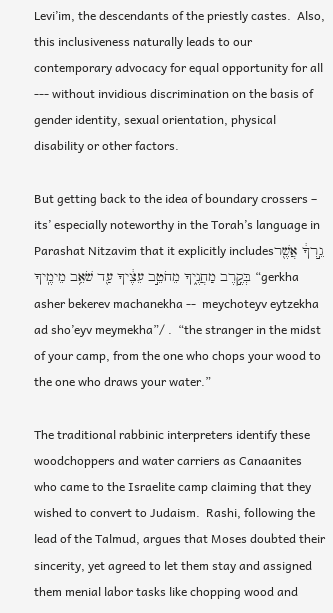Levi’im, the descendants of the priestly castes.  Also, this inclusiveness naturally leads to our contemporary advocacy for equal opportunity for all --- without invidious discrimination on the basis of gender identity, sexual orientation, physical disability or other factors.

But getting back to the idea of boundary crossers – its’ especially noteworthy in the Torah’s language in Parashat Nitzavim that it explicitly includesגֵ֣רְךָ֔ אֲשֶׁ֖ר בְּקֶ֣רֶב מַחֲנֶ֑יךָ מֵחֹטֵ֣ב עֵצֶ֔יךָ עַ֖ד שֹׁאֵ֥ב מֵימֶֽיךָ “gerkha asher bekerev machanekha --  meychoteyv eytzekha ad sho’eyv meymekha”/ .  “the stranger in the midst of your camp, from the one who chops your wood to the one who draws your water.”

The traditional rabbinic interpreters identify these woodchoppers and water carriers as Canaanites who came to the Israelite camp claiming that they wished to convert to Judaism.  Rashi, following the lead of the Talmud, argues that Moses doubted their sincerity, yet agreed to let them stay and assigned them menial labor tasks like chopping wood and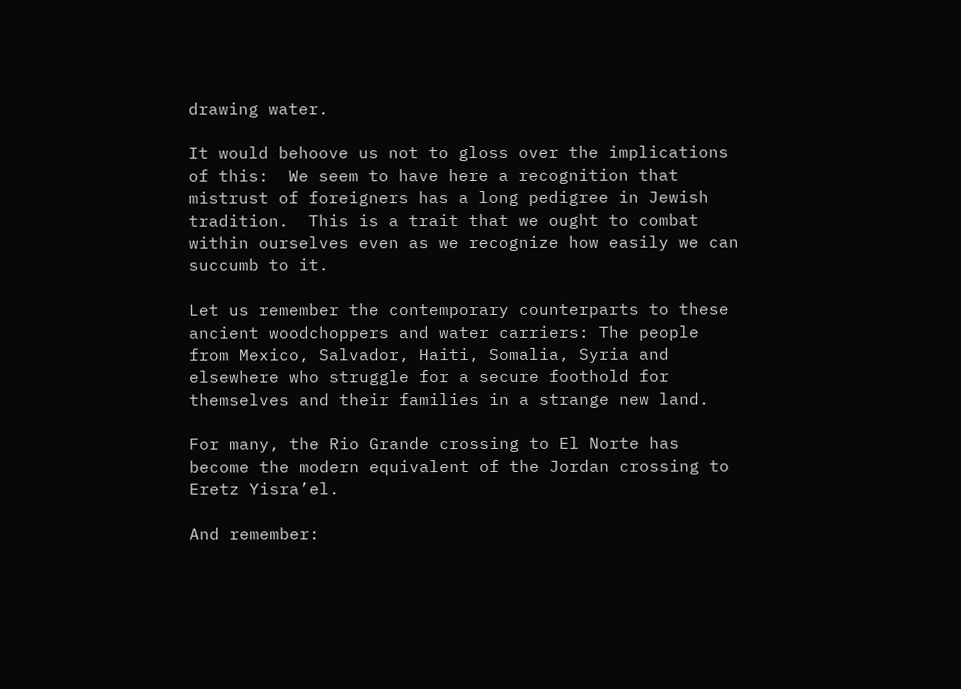drawing water.

It would behoove us not to gloss over the implications of this:  We seem to have here a recognition that mistrust of foreigners has a long pedigree in Jewish tradition.  This is a trait that we ought to combat within ourselves even as we recognize how easily we can succumb to it.

Let us remember the contemporary counterparts to these ancient woodchoppers and water carriers: The people from Mexico, Salvador, Haiti, Somalia, Syria and elsewhere who struggle for a secure foothold for themselves and their families in a strange new land.

For many, the Rio Grande crossing to El Norte has become the modern equivalent of the Jordan crossing to Eretz Yisra’el.

And remember: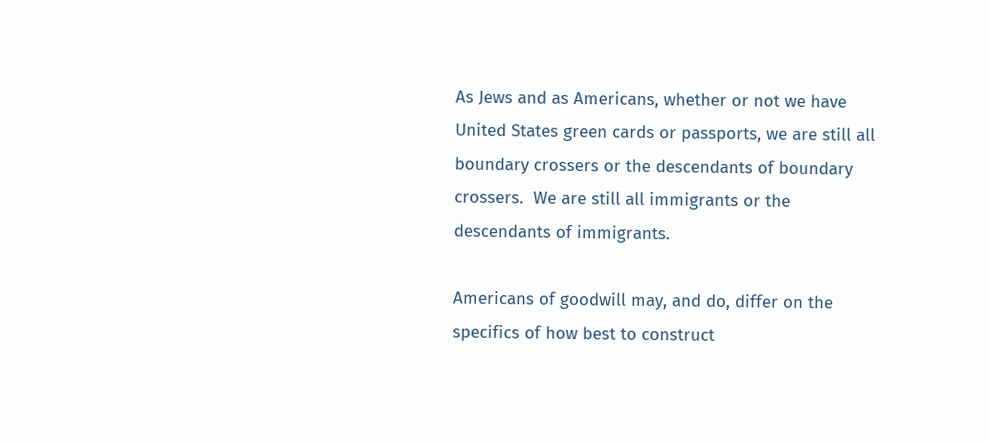As Jews and as Americans, whether or not we have United States green cards or passports, we are still all boundary crossers or the descendants of boundary crossers.  We are still all immigrants or the descendants of immigrants.

Americans of goodwill may, and do, differ on the specifics of how best to construct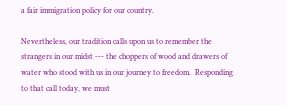a fair immigration policy for our country.

Nevertheless, our tradition calls upon us to remember the strangers in our midst --- the choppers of wood and drawers of water who stood with us in our journey to freedom.  Responding to that call today, we must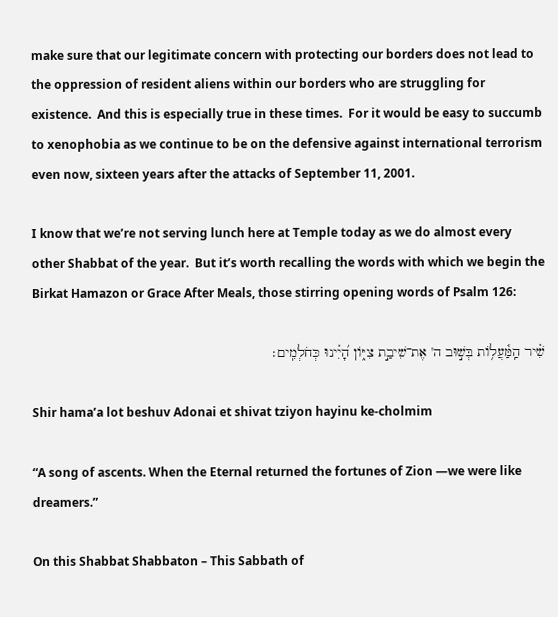make sure that our legitimate concern with protecting our borders does not lead to the oppression of resident aliens within our borders who are struggling for existence.  And this is especially true in these times.  For it would be easy to succumb to xenophobia as we continue to be on the defensive against international terrorism even now, sixteen years after the attacks of September 11, 2001.

I know that we’re not serving lunch here at Temple today as we do almost every other Shabbat of the year.  But it’s worth recalling the words with which we begin the Birkat Hamazon or Grace After Meals, those stirring opening words of Psalm 126:

שִׁ֗יר הַֽמַּ֫עֲל֥וֹת בְּשׁ֣וּב ה' אֶת־שִׁיבַ֣ת צִיּ֑וֹן הָ֝יִ֗ינוּ כְּחֹלְמִֽים׃

Shir hama’a lot beshuv Adonai et shivat tziyon hayinu ke-cholmim

“A song of ascents. When the Eternal returned the fortunes of Zion —we were like dreamers.”

On this Shabbat Shabbaton – This Sabbath of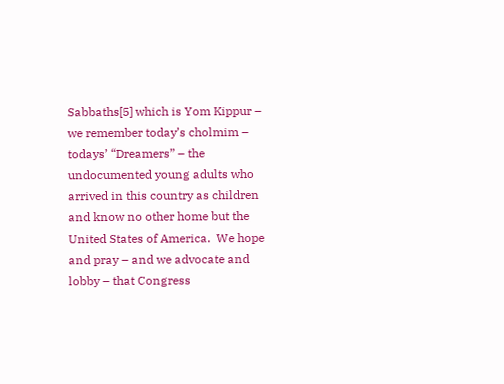Sabbaths[5] which is Yom Kippur – we remember today’s cholmim – todays’ “Dreamers” – the undocumented young adults who arrived in this country as children and know no other home but the United States of America.  We hope and pray – and we advocate and lobby – that Congress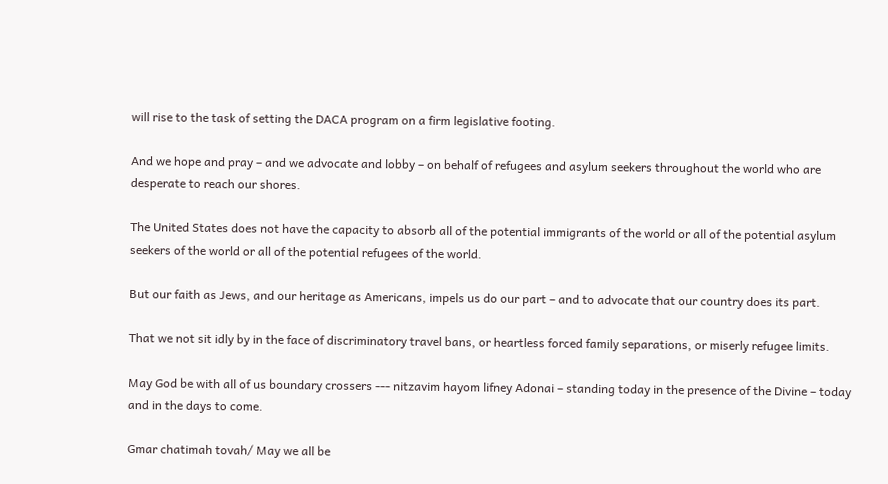will rise to the task of setting the DACA program on a firm legislative footing.

And we hope and pray – and we advocate and lobby – on behalf of refugees and asylum seekers throughout the world who are desperate to reach our shores.

The United States does not have the capacity to absorb all of the potential immigrants of the world or all of the potential asylum seekers of the world or all of the potential refugees of the world.

But our faith as Jews, and our heritage as Americans, impels us do our part – and to advocate that our country does its part.

That we not sit idly by in the face of discriminatory travel bans, or heartless forced family separations, or miserly refugee limits.

May God be with all of us boundary crossers --- nitzavim hayom lifney Adonai – standing today in the presence of the Divine – today and in the days to come.

Gmar chatimah tovah/ May we all be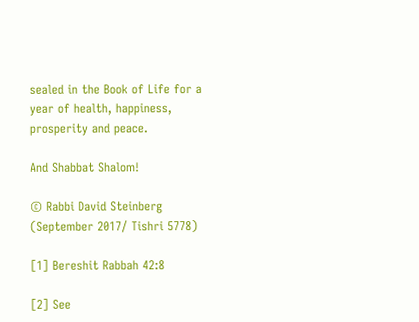sealed in the Book of Life for a year of health, happiness, prosperity and peace.

And Shabbat Shalom!

© Rabbi David Steinberg (September 2017/ Tishri 5778)

[1] Bereshit Rabbah 42:8

[2] See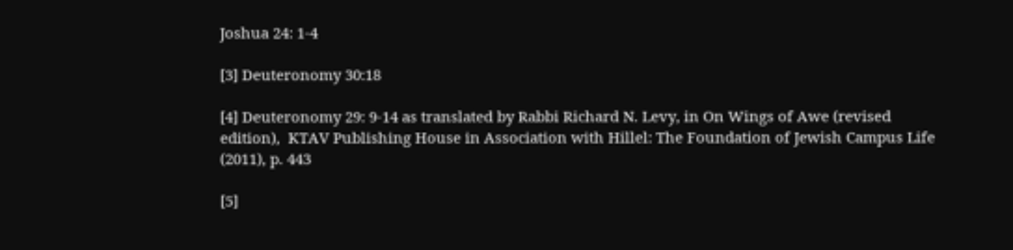Joshua 24: 1-4

[3] Deuteronomy 30:18

[4] Deuteronomy 29: 9-14 as translated by Rabbi Richard N. Levy, in On Wings of Awe (revised edition),  KTAV Publishing House in Association with Hillel: The Foundation of Jewish Campus Life (2011), p. 443

[5]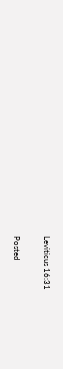Leviticus 16:31

Posted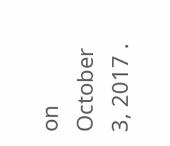on October 3, 2017 .